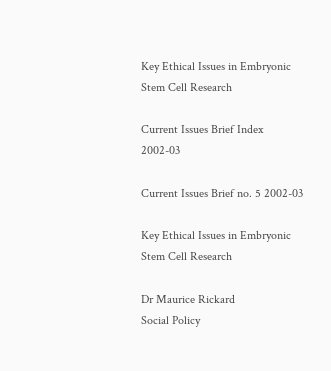Key Ethical Issues in Embryonic Stem Cell Research

Current Issues Brief Index 2002-03

Current Issues Brief no. 5 2002-03

Key Ethical Issues in Embryonic Stem Cell Research

Dr Maurice Rickard
Social Policy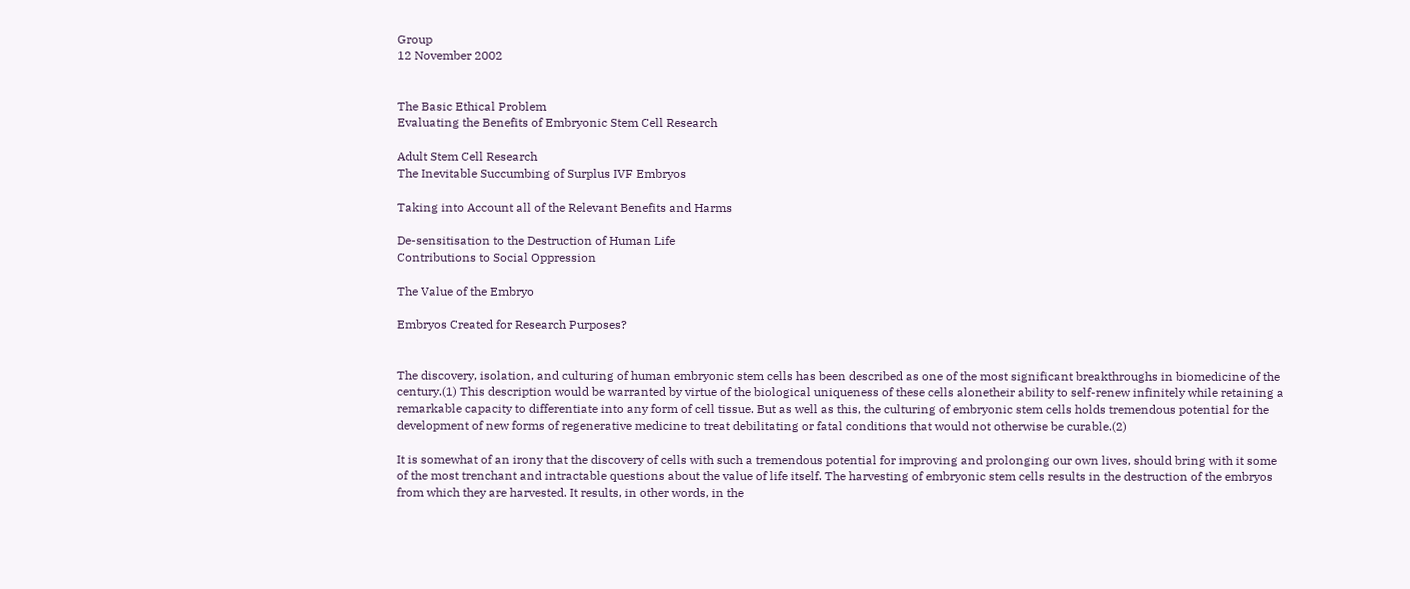Group
12 November 2002


The Basic Ethical Problem
Evaluating the Benefits of Embryonic Stem Cell Research

Adult Stem Cell Research
The Inevitable Succumbing of Surplus IVF Embryos

Taking into Account all of the Relevant Benefits and Harms

De-sensitisation to the Destruction of Human Life
Contributions to Social Oppression

The Value of the Embryo

Embryos Created for Research Purposes?


The discovery, isolation, and culturing of human embryonic stem cells has been described as one of the most significant breakthroughs in biomedicine of the century.(1) This description would be warranted by virtue of the biological uniqueness of these cells alonetheir ability to self-renew infinitely while retaining a remarkable capacity to differentiate into any form of cell tissue. But as well as this, the culturing of embryonic stem cells holds tremendous potential for the development of new forms of regenerative medicine to treat debilitating or fatal conditions that would not otherwise be curable.(2)

It is somewhat of an irony that the discovery of cells with such a tremendous potential for improving and prolonging our own lives, should bring with it some of the most trenchant and intractable questions about the value of life itself. The harvesting of embryonic stem cells results in the destruction of the embryos from which they are harvested. It results, in other words, in the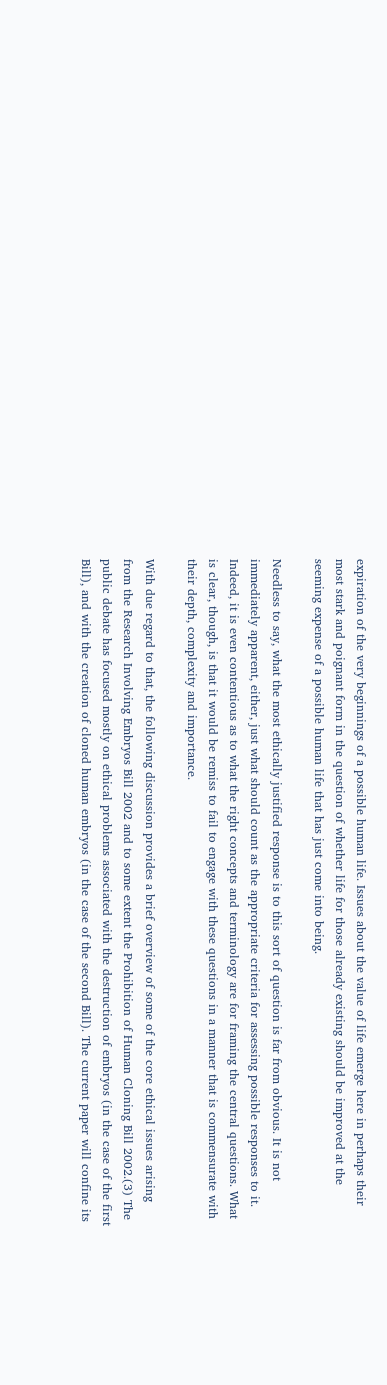expiration of the very beginnings of a possible human life. Issues about the value of life emerge here in perhaps their most stark and poignant form in the question of whether life for those already existing should be improved at the seeming expense of a possible human life that has just come into being.

Needless to say, what the most ethically justified response is to this sort of question is far from obvious. It is not immediately apparent, either, just what should count as the appropriate criteria for assessing possible responses to it. Indeed, it is even contentious as to what the right concepts and terminology are for framing the central questions. What is clear, though, is that it would be remiss to fail to engage with these questions in a manner that is commensurate with their depth, complexity and importance.

With due regard to that, the following discussion provides a brief overview of some of the core ethical issues arising from the Research Involving Embryos Bill 2002 and to some extent the Prohibition of Human Cloning Bill 2002.(3) The public debate has focused mostly on ethical problems associated with the destruction of embryos (in the case of the first Bill), and with the creation of cloned human embryos (in the case of the second Bill). The current paper will confine its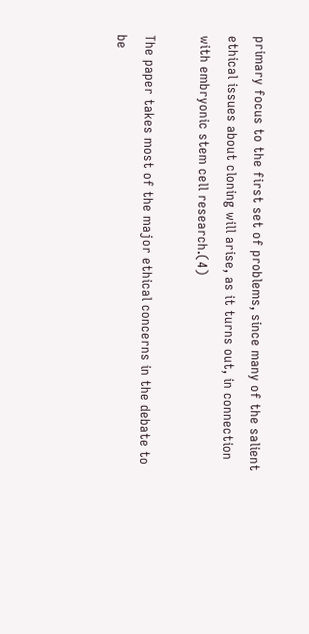primary focus to the first set of problems, since many of the salient ethical issues about cloning will arise, as it turns out, in connection with embryonic stem cell research.(4)

The paper takes most of the major ethical concerns in the debate to be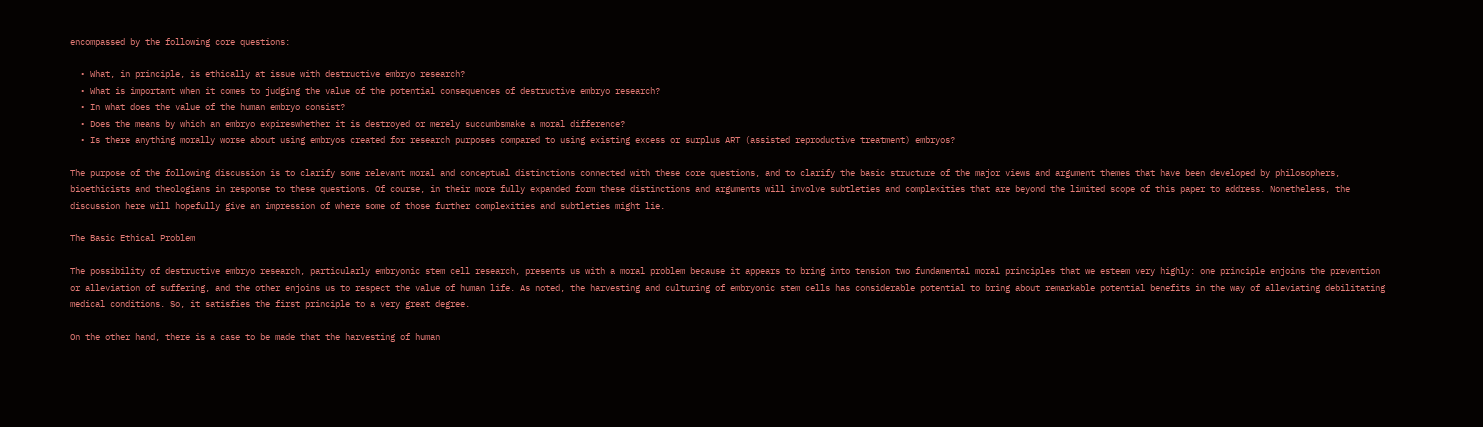encompassed by the following core questions:

  • What, in principle, is ethically at issue with destructive embryo research?
  • What is important when it comes to judging the value of the potential consequences of destructive embryo research?
  • In what does the value of the human embryo consist?
  • Does the means by which an embryo expireswhether it is destroyed or merely succumbsmake a moral difference?
  • Is there anything morally worse about using embryos created for research purposes compared to using existing excess or surplus ART (assisted reproductive treatment) embryos?

The purpose of the following discussion is to clarify some relevant moral and conceptual distinctions connected with these core questions, and to clarify the basic structure of the major views and argument themes that have been developed by philosophers, bioethicists and theologians in response to these questions. Of course, in their more fully expanded form these distinctions and arguments will involve subtleties and complexities that are beyond the limited scope of this paper to address. Nonetheless, the discussion here will hopefully give an impression of where some of those further complexities and subtleties might lie.

The Basic Ethical Problem

The possibility of destructive embryo research, particularly embryonic stem cell research, presents us with a moral problem because it appears to bring into tension two fundamental moral principles that we esteem very highly: one principle enjoins the prevention or alleviation of suffering, and the other enjoins us to respect the value of human life. As noted, the harvesting and culturing of embryonic stem cells has considerable potential to bring about remarkable potential benefits in the way of alleviating debilitating medical conditions. So, it satisfies the first principle to a very great degree.

On the other hand, there is a case to be made that the harvesting of human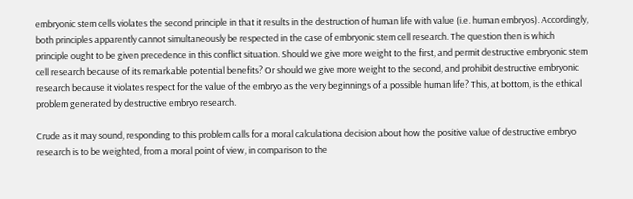embryonic stem cells violates the second principle in that it results in the destruction of human life with value (i.e. human embryos). Accordingly, both principles apparently cannot simultaneously be respected in the case of embryonic stem cell research. The question then is which principle ought to be given precedence in this conflict situation. Should we give more weight to the first, and permit destructive embryonic stem cell research because of its remarkable potential benefits? Or should we give more weight to the second, and prohibit destructive embryonic research because it violates respect for the value of the embryo as the very beginnings of a possible human life? This, at bottom, is the ethical problem generated by destructive embryo research.

Crude as it may sound, responding to this problem calls for a moral calculationa decision about how the positive value of destructive embryo research is to be weighted, from a moral point of view, in comparison to the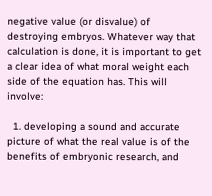negative value (or disvalue) of destroying embryos. Whatever way that calculation is done, it is important to get a clear idea of what moral weight each side of the equation has. This will involve:

  1. developing a sound and accurate picture of what the real value is of the benefits of embryonic research, and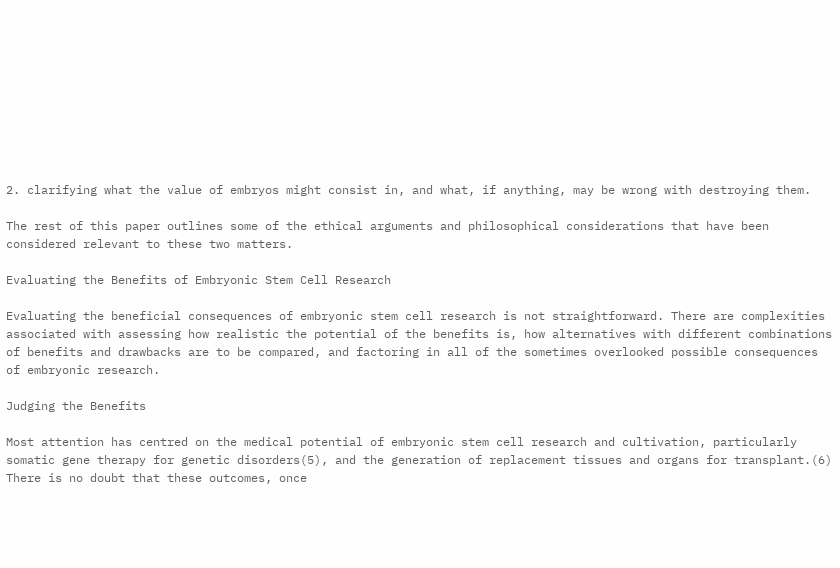2. clarifying what the value of embryos might consist in, and what, if anything, may be wrong with destroying them.

The rest of this paper outlines some of the ethical arguments and philosophical considerations that have been considered relevant to these two matters.

Evaluating the Benefits of Embryonic Stem Cell Research

Evaluating the beneficial consequences of embryonic stem cell research is not straightforward. There are complexities associated with assessing how realistic the potential of the benefits is, how alternatives with different combinations of benefits and drawbacks are to be compared, and factoring in all of the sometimes overlooked possible consequences of embryonic research.

Judging the Benefits

Most attention has centred on the medical potential of embryonic stem cell research and cultivation, particularly somatic gene therapy for genetic disorders(5), and the generation of replacement tissues and organs for transplant.(6) There is no doubt that these outcomes, once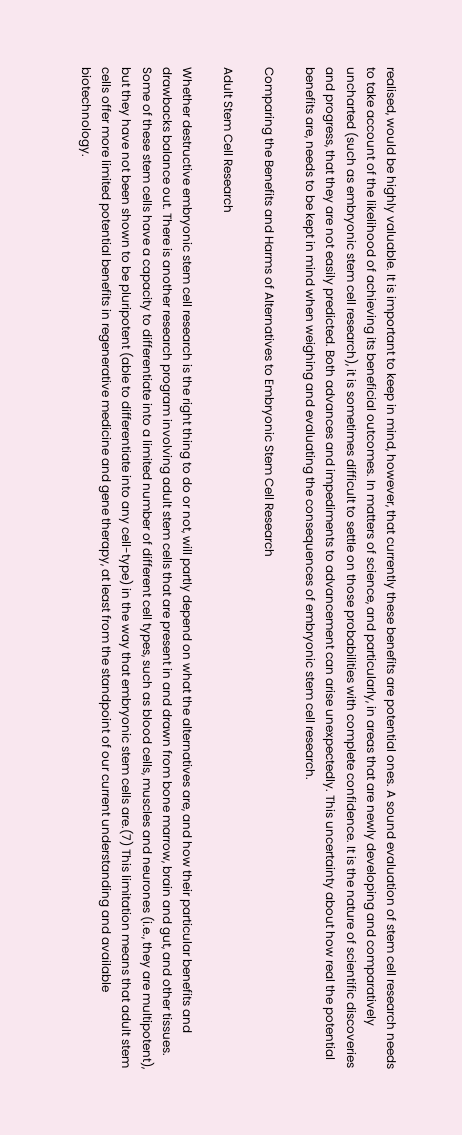realised, would be highly valuable. It is important to keep in mind, however, that currently these benefits are potential ones. A sound evaluation of stem cell research needs to take account of the likelihood of achieving its beneficial outcomes. In matters of science, and particularly, in areas that are newly developing and comparatively uncharted (such as embryonic stem cell research), it is sometimes difficult to settle on those probabilities with complete confidence. It is the nature of scientific discoveries and progress, that they are not easily predicted. Both advances and impediments to advancement can arise unexpectedly. This uncertainty about how real the potential benefits are, needs to be kept in mind when weighing and evaluating the consequences of embryonic stem cell research.

Comparing the Benefits and Harms of Alternatives to Embryonic Stem Cell Research

Adult Stem Cell Research

Whether destructive embryonic stem cell research is the right thing to do or not, will partly depend on what the alternatives are, and how their particular benefits and drawbacks balance out. There is another research program involving adult stem cells that are present in and drawn from bone marrow, brain and gut, and other tissues. Some of these stem cells have a capacity to differentiate into a limited number of different cell types, such as blood cells, muscles and neurones (i.e., they are multipotent), but they have not been shown to be pluripotent (able to differentiate into any cell-type) in the way that embryonic stem cells are.(7) This limitation means that adult stem cells offer more limited potential benefits in regenerative medicine and gene therapy, at least from the standpoint of our current understanding and available biotechnology.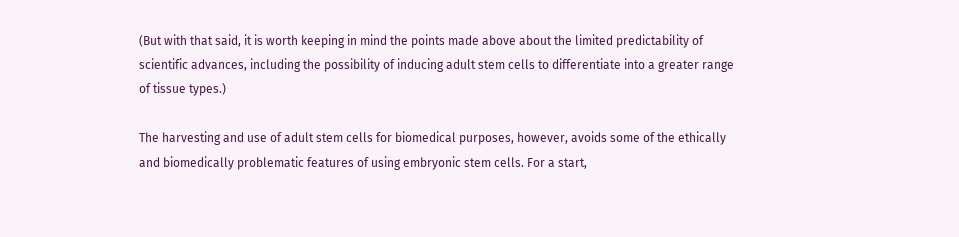(But with that said, it is worth keeping in mind the points made above about the limited predictability of scientific advances, including the possibility of inducing adult stem cells to differentiate into a greater range of tissue types.)

The harvesting and use of adult stem cells for biomedical purposes, however, avoids some of the ethically and biomedically problematic features of using embryonic stem cells. For a start,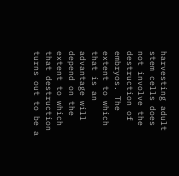harvesting adult stem cells does not involve the destruction of embryos. The extent to which that is an advantage will depend on the extent to which that destruction turns out to be a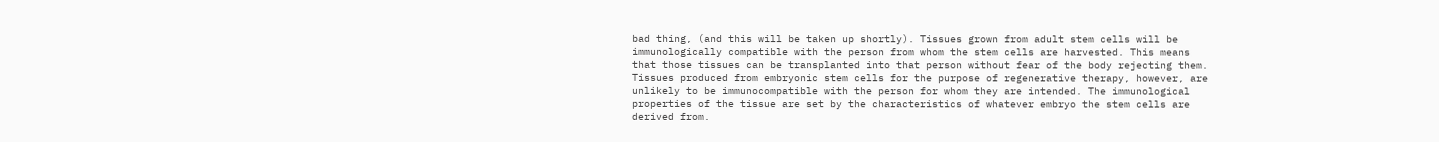bad thing, (and this will be taken up shortly). Tissues grown from adult stem cells will be immunologically compatible with the person from whom the stem cells are harvested. This means that those tissues can be transplanted into that person without fear of the body rejecting them. Tissues produced from embryonic stem cells for the purpose of regenerative therapy, however, are unlikely to be immunocompatible with the person for whom they are intended. The immunological properties of the tissue are set by the characteristics of whatever embryo the stem cells are derived from.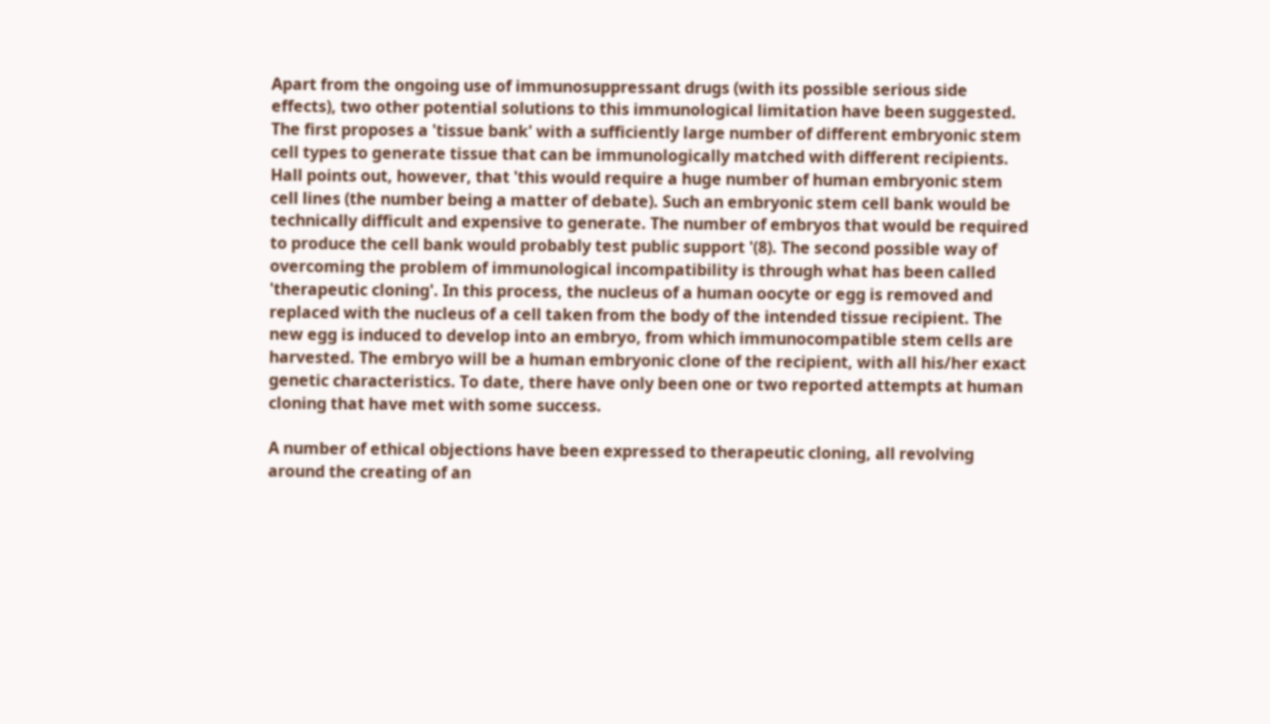Apart from the ongoing use of immunosuppressant drugs (with its possible serious side effects), two other potential solutions to this immunological limitation have been suggested. The first proposes a 'tissue bank' with a sufficiently large number of different embryonic stem cell types to generate tissue that can be immunologically matched with different recipients. Hall points out, however, that 'this would require a huge number of human embryonic stem cell lines (the number being a matter of debate). Such an embryonic stem cell bank would be technically difficult and expensive to generate. The number of embryos that would be required to produce the cell bank would probably test public support '(8). The second possible way of overcoming the problem of immunological incompatibility is through what has been called 'therapeutic cloning'. In this process, the nucleus of a human oocyte or egg is removed and replaced with the nucleus of a cell taken from the body of the intended tissue recipient. The new egg is induced to develop into an embryo, from which immunocompatible stem cells are harvested. The embryo will be a human embryonic clone of the recipient, with all his/her exact genetic characteristics. To date, there have only been one or two reported attempts at human cloning that have met with some success.

A number of ethical objections have been expressed to therapeutic cloning, all revolving around the creating of an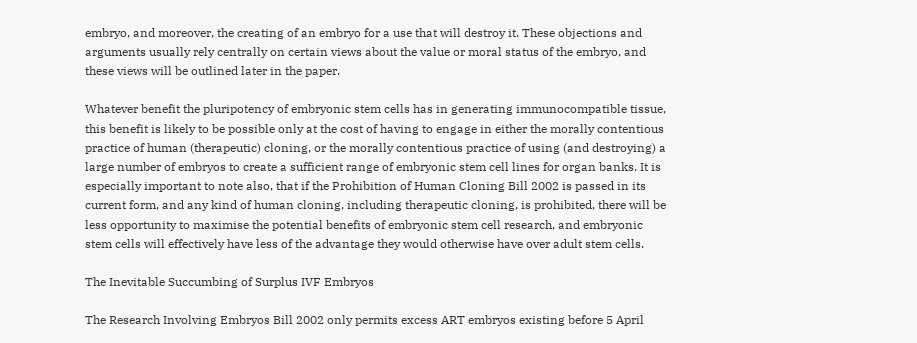embryo, and moreover, the creating of an embryo for a use that will destroy it. These objections and arguments usually rely centrally on certain views about the value or moral status of the embryo, and these views will be outlined later in the paper.

Whatever benefit the pluripotency of embryonic stem cells has in generating immunocompatible tissue, this benefit is likely to be possible only at the cost of having to engage in either the morally contentious practice of human (therapeutic) cloning, or the morally contentious practice of using (and destroying) a large number of embryos to create a sufficient range of embryonic stem cell lines for organ banks. It is especially important to note also, that if the Prohibition of Human Cloning Bill 2002 is passed in its current form, and any kind of human cloning, including therapeutic cloning, is prohibited, there will be less opportunity to maximise the potential benefits of embryonic stem cell research, and embryonic stem cells will effectively have less of the advantage they would otherwise have over adult stem cells.

The Inevitable Succumbing of Surplus IVF Embryos

The Research Involving Embryos Bill 2002 only permits excess ART embryos existing before 5 April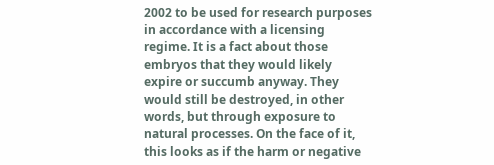2002 to be used for research purposes in accordance with a licensing regime. It is a fact about those embryos that they would likely expire or succumb anyway. They would still be destroyed, in other words, but through exposure to natural processes. On the face of it, this looks as if the harm or negative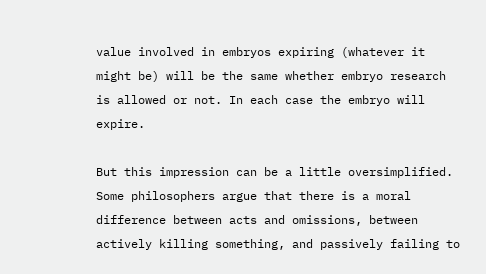value involved in embryos expiring (whatever it might be) will be the same whether embryo research is allowed or not. In each case the embryo will expire.

But this impression can be a little oversimplified. Some philosophers argue that there is a moral difference between acts and omissions, between actively killing something, and passively failing to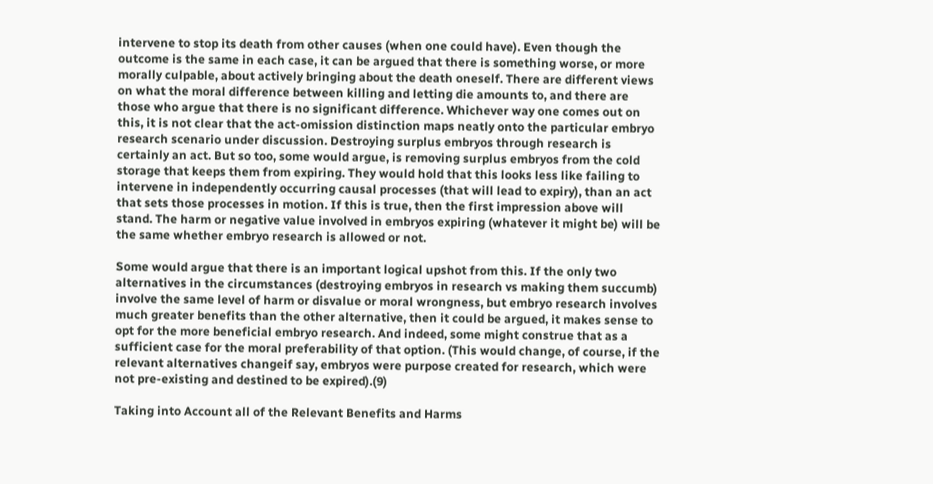intervene to stop its death from other causes (when one could have). Even though the outcome is the same in each case, it can be argued that there is something worse, or more morally culpable, about actively bringing about the death oneself. There are different views on what the moral difference between killing and letting die amounts to, and there are those who argue that there is no significant difference. Whichever way one comes out on this, it is not clear that the act-omission distinction maps neatly onto the particular embryo research scenario under discussion. Destroying surplus embryos through research is certainly an act. But so too, some would argue, is removing surplus embryos from the cold storage that keeps them from expiring. They would hold that this looks less like failing to intervene in independently occurring causal processes (that will lead to expiry), than an act that sets those processes in motion. If this is true, then the first impression above will stand. The harm or negative value involved in embryos expiring (whatever it might be) will be the same whether embryo research is allowed or not.

Some would argue that there is an important logical upshot from this. If the only two alternatives in the circumstances (destroying embryos in research vs making them succumb) involve the same level of harm or disvalue or moral wrongness, but embryo research involves much greater benefits than the other alternative, then it could be argued, it makes sense to opt for the more beneficial embryo research. And indeed, some might construe that as a sufficient case for the moral preferability of that option. (This would change, of course, if the relevant alternatives changeif say, embryos were purpose created for research, which were not pre-existing and destined to be expired).(9)

Taking into Account all of the Relevant Benefits and Harms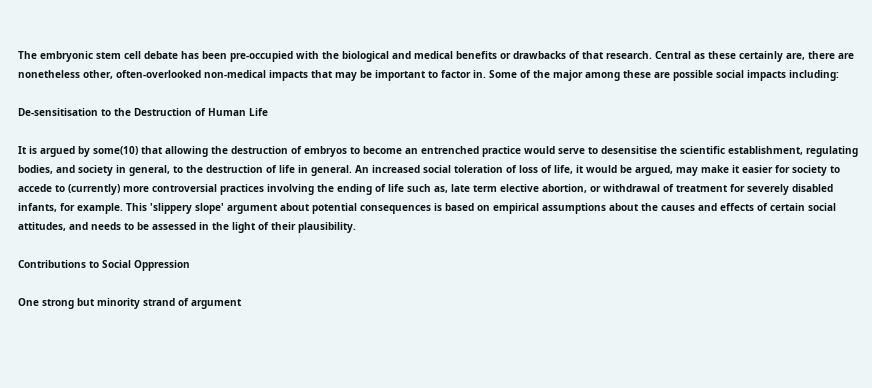The embryonic stem cell debate has been pre-occupied with the biological and medical benefits or drawbacks of that research. Central as these certainly are, there are nonetheless other, often-overlooked non-medical impacts that may be important to factor in. Some of the major among these are possible social impacts including:

De-sensitisation to the Destruction of Human Life

It is argued by some(10) that allowing the destruction of embryos to become an entrenched practice would serve to desensitise the scientific establishment, regulating bodies, and society in general, to the destruction of life in general. An increased social toleration of loss of life, it would be argued, may make it easier for society to accede to (currently) more controversial practices involving the ending of life such as, late term elective abortion, or withdrawal of treatment for severely disabled infants, for example. This 'slippery slope' argument about potential consequences is based on empirical assumptions about the causes and effects of certain social attitudes, and needs to be assessed in the light of their plausibility.

Contributions to Social Oppression

One strong but minority strand of argument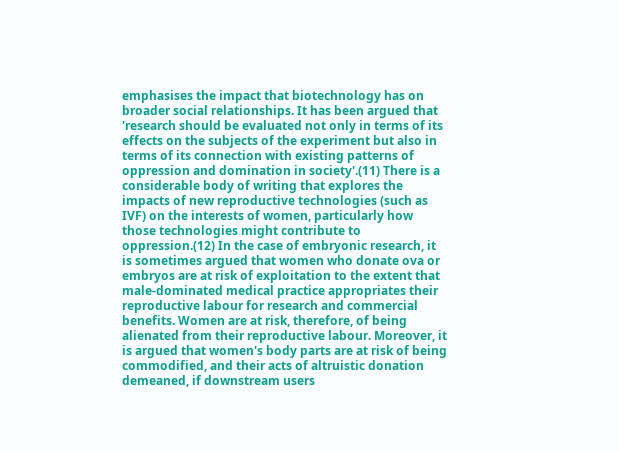emphasises the impact that biotechnology has on broader social relationships. It has been argued that 'research should be evaluated not only in terms of its effects on the subjects of the experiment but also in terms of its connection with existing patterns of oppression and domination in society'.(11) There is a considerable body of writing that explores the impacts of new reproductive technologies (such as IVF) on the interests of women, particularly how those technologies might contribute to oppression.(12) In the case of embryonic research, it is sometimes argued that women who donate ova or embryos are at risk of exploitation to the extent that male-dominated medical practice appropriates their reproductive labour for research and commercial benefits. Women are at risk, therefore, of being alienated from their reproductive labour. Moreover, it is argued that women's body parts are at risk of being commodified, and their acts of altruistic donation demeaned, if downstream users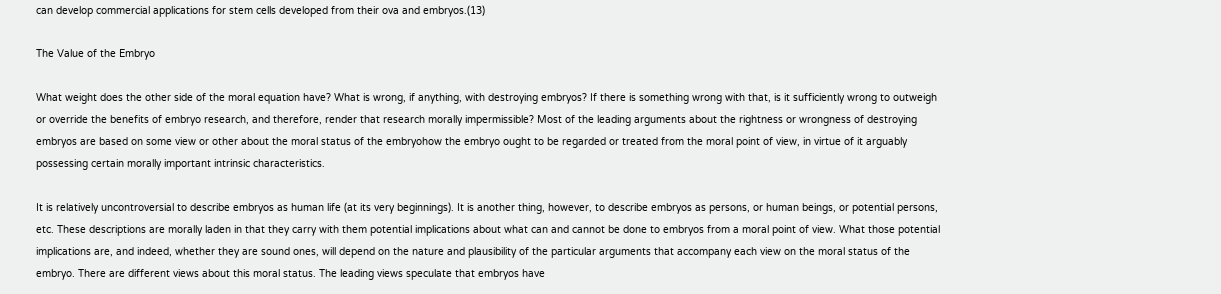can develop commercial applications for stem cells developed from their ova and embryos.(13)

The Value of the Embryo

What weight does the other side of the moral equation have? What is wrong, if anything, with destroying embryos? If there is something wrong with that, is it sufficiently wrong to outweigh or override the benefits of embryo research, and therefore, render that research morally impermissible? Most of the leading arguments about the rightness or wrongness of destroying embryos are based on some view or other about the moral status of the embryohow the embryo ought to be regarded or treated from the moral point of view, in virtue of it arguably possessing certain morally important intrinsic characteristics.

It is relatively uncontroversial to describe embryos as human life (at its very beginnings). It is another thing, however, to describe embryos as persons, or human beings, or potential persons, etc. These descriptions are morally laden in that they carry with them potential implications about what can and cannot be done to embryos from a moral point of view. What those potential implications are, and indeed, whether they are sound ones, will depend on the nature and plausibility of the particular arguments that accompany each view on the moral status of the embryo. There are different views about this moral status. The leading views speculate that embryos have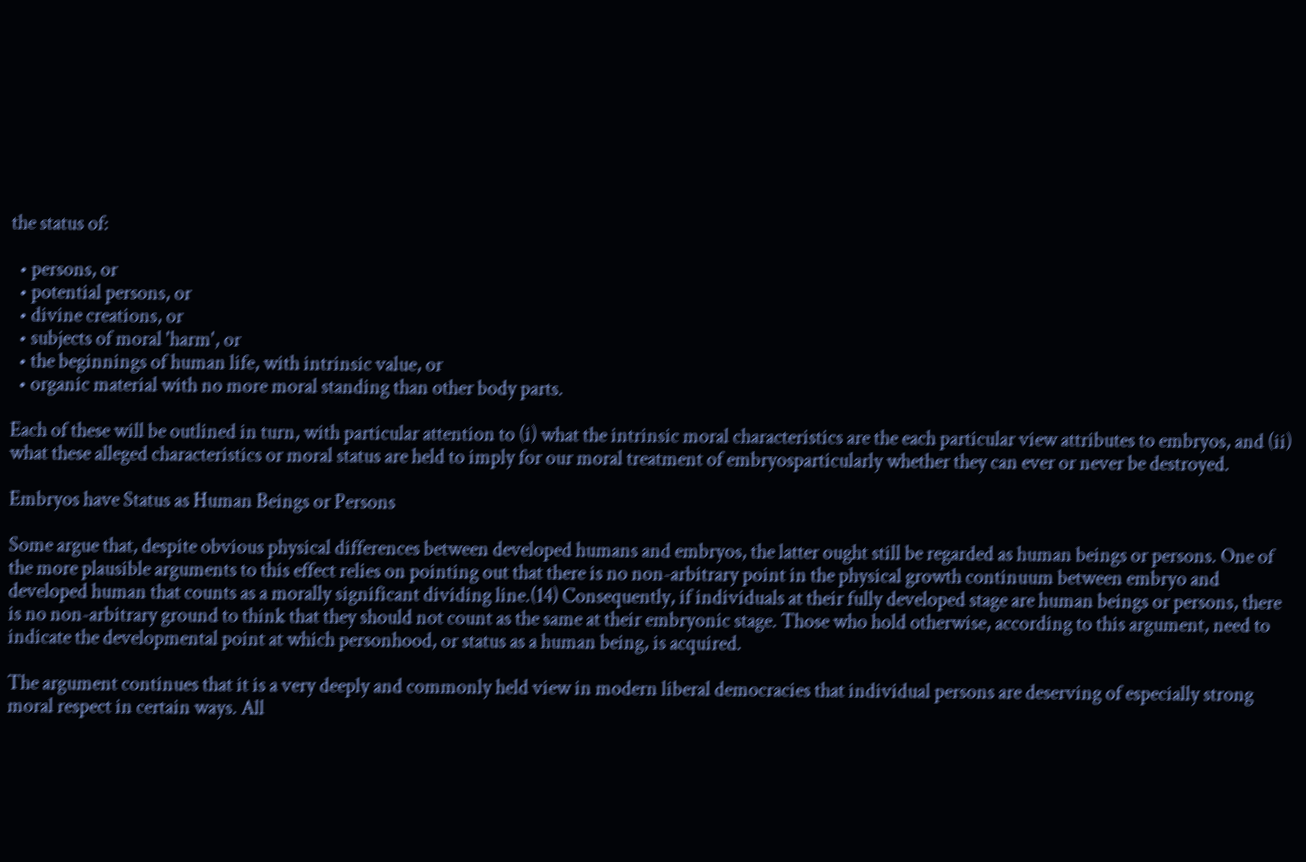the status of:

  • persons, or
  • potential persons, or
  • divine creations, or
  • subjects of moral 'harm', or
  • the beginnings of human life, with intrinsic value, or
  • organic material with no more moral standing than other body parts.

Each of these will be outlined in turn, with particular attention to (i) what the intrinsic moral characteristics are the each particular view attributes to embryos, and (ii) what these alleged characteristics or moral status are held to imply for our moral treatment of embryosparticularly whether they can ever or never be destroyed.

Embryos have Status as Human Beings or Persons

Some argue that, despite obvious physical differences between developed humans and embryos, the latter ought still be regarded as human beings or persons. One of the more plausible arguments to this effect relies on pointing out that there is no non-arbitrary point in the physical growth continuum between embryo and developed human that counts as a morally significant dividing line.(14) Consequently, if individuals at their fully developed stage are human beings or persons, there is no non-arbitrary ground to think that they should not count as the same at their embryonic stage. Those who hold otherwise, according to this argument, need to indicate the developmental point at which personhood, or status as a human being, is acquired.

The argument continues that it is a very deeply and commonly held view in modern liberal democracies that individual persons are deserving of especially strong moral respect in certain ways. All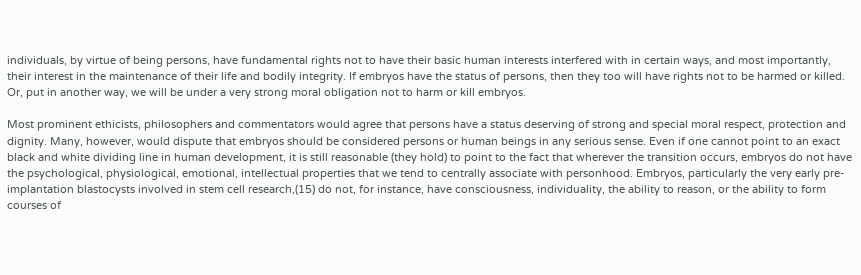individuals, by virtue of being persons, have fundamental rights not to have their basic human interests interfered with in certain ways, and most importantly, their interest in the maintenance of their life and bodily integrity. If embryos have the status of persons, then they too will have rights not to be harmed or killed. Or, put in another way, we will be under a very strong moral obligation not to harm or kill embryos.

Most prominent ethicists, philosophers and commentators would agree that persons have a status deserving of strong and special moral respect, protection and dignity. Many, however, would dispute that embryos should be considered persons or human beings in any serious sense. Even if one cannot point to an exact black and white dividing line in human development, it is still reasonable (they hold) to point to the fact that wherever the transition occurs, embryos do not have the psychological, physiological, emotional, intellectual properties that we tend to centrally associate with personhood. Embryos, particularly the very early pre-implantation blastocysts involved in stem cell research,(15) do not, for instance, have consciousness, individuality, the ability to reason, or the ability to form courses of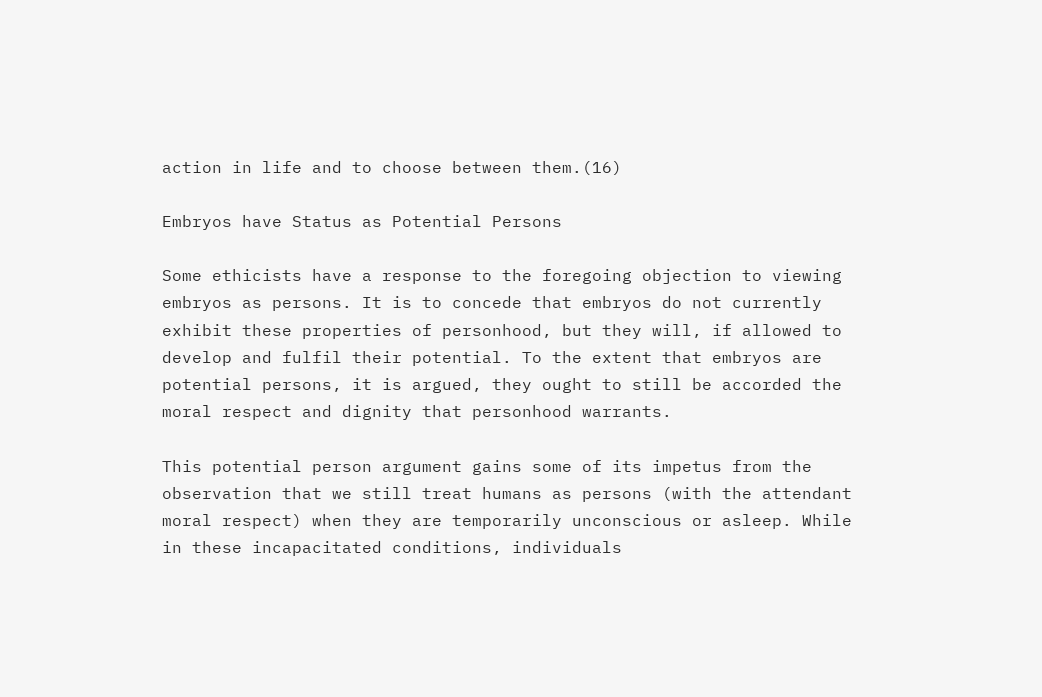action in life and to choose between them.(16)

Embryos have Status as Potential Persons

Some ethicists have a response to the foregoing objection to viewing embryos as persons. It is to concede that embryos do not currently exhibit these properties of personhood, but they will, if allowed to develop and fulfil their potential. To the extent that embryos are potential persons, it is argued, they ought to still be accorded the moral respect and dignity that personhood warrants.

This potential person argument gains some of its impetus from the observation that we still treat humans as persons (with the attendant moral respect) when they are temporarily unconscious or asleep. While in these incapacitated conditions, individuals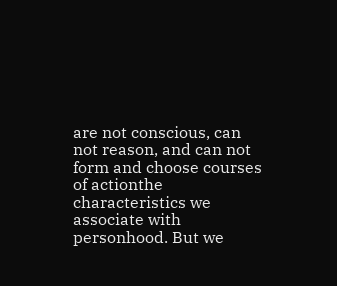are not conscious, can not reason, and can not form and choose courses of actionthe characteristics we associate with personhood. But we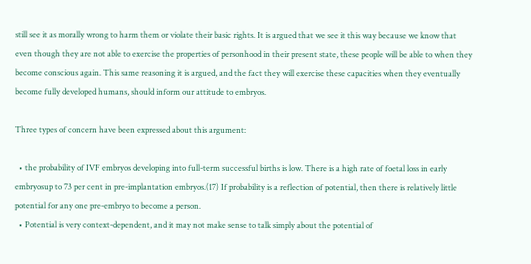still see it as morally wrong to harm them or violate their basic rights. It is argued that we see it this way because we know that even though they are not able to exercise the properties of personhood in their present state, these people will be able to when they become conscious again. This same reasoning it is argued, and the fact they will exercise these capacities when they eventually become fully developed humans, should inform our attitude to embryos.

Three types of concern have been expressed about this argument:

  • the probability of IVF embryos developing into full-term successful births is low. There is a high rate of foetal loss in early embryosup to 73 per cent in pre-implantation embryos.(17) If probability is a reflection of potential, then there is relatively little potential for any one pre-embryo to become a person.
  • Potential is very context-dependent, and it may not make sense to talk simply about the potential of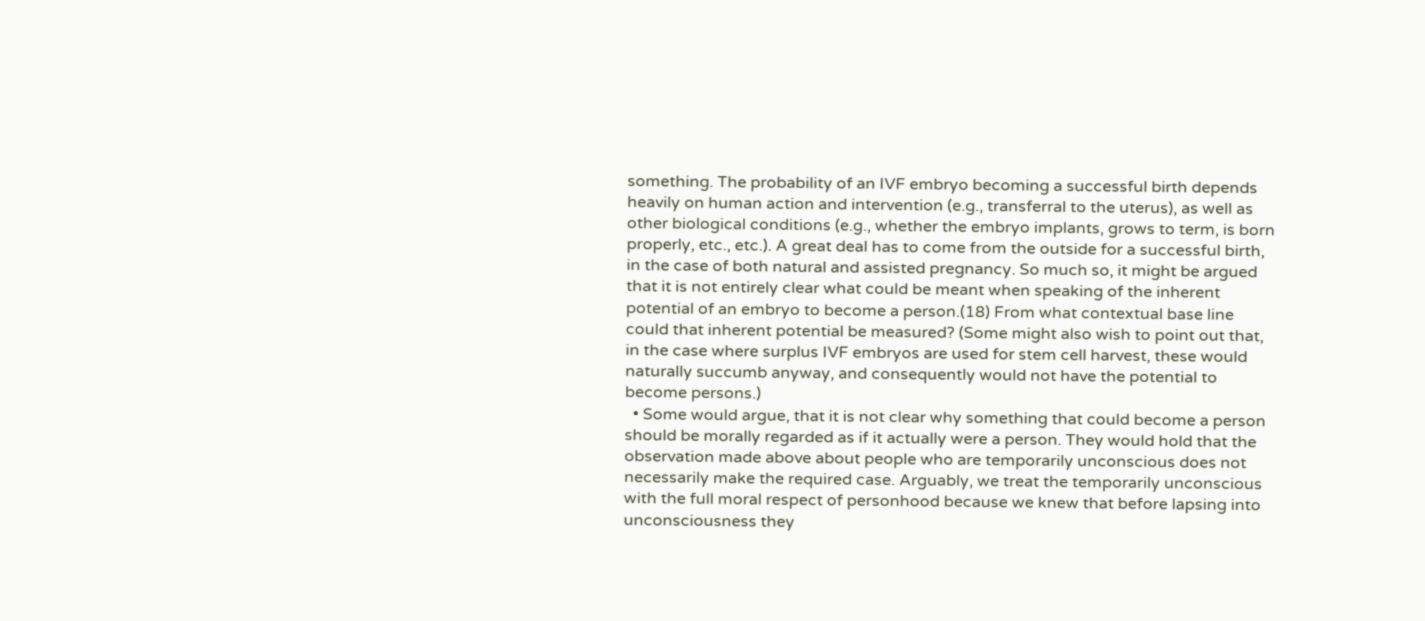something. The probability of an IVF embryo becoming a successful birth depends heavily on human action and intervention (e.g., transferral to the uterus), as well as other biological conditions (e.g., whether the embryo implants, grows to term, is born properly, etc., etc.). A great deal has to come from the outside for a successful birth, in the case of both natural and assisted pregnancy. So much so, it might be argued that it is not entirely clear what could be meant when speaking of the inherent potential of an embryo to become a person.(18) From what contextual base line could that inherent potential be measured? (Some might also wish to point out that, in the case where surplus IVF embryos are used for stem cell harvest, these would naturally succumb anyway, and consequently would not have the potential to become persons.)
  • Some would argue, that it is not clear why something that could become a person should be morally regarded as if it actually were a person. They would hold that the observation made above about people who are temporarily unconscious does not necessarily make the required case. Arguably, we treat the temporarily unconscious with the full moral respect of personhood because we knew that before lapsing into unconsciousness they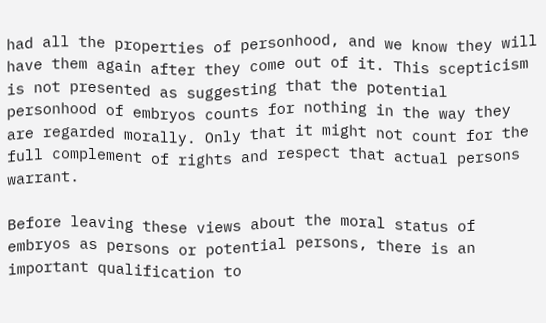had all the properties of personhood, and we know they will have them again after they come out of it. This scepticism is not presented as suggesting that the potential personhood of embryos counts for nothing in the way they are regarded morally. Only that it might not count for the full complement of rights and respect that actual persons warrant.

Before leaving these views about the moral status of embryos as persons or potential persons, there is an important qualification to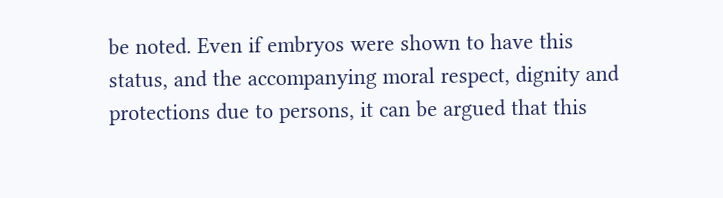be noted. Even if embryos were shown to have this status, and the accompanying moral respect, dignity and protections due to persons, it can be argued that this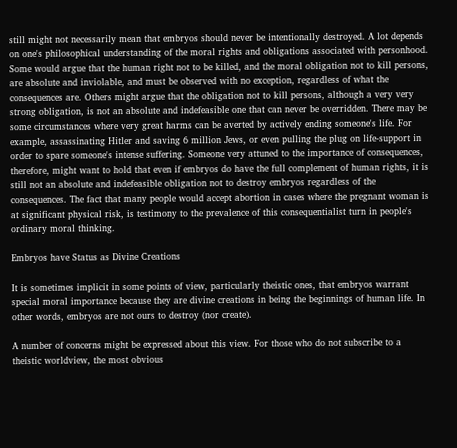still might not necessarily mean that embryos should never be intentionally destroyed. A lot depends on one's philosophical understanding of the moral rights and obligations associated with personhood. Some would argue that the human right not to be killed, and the moral obligation not to kill persons, are absolute and inviolable, and must be observed with no exception, regardless of what the consequences are. Others might argue that the obligation not to kill persons, although a very very strong obligation, is not an absolute and indefeasible one that can never be overridden. There may be some circumstances where very great harms can be averted by actively ending someone's life. For example, assassinating Hitler and saving 6 million Jews, or even pulling the plug on life-support in order to spare someone's intense suffering. Someone very attuned to the importance of consequences, therefore, might want to hold that even if embryos do have the full complement of human rights, it is still not an absolute and indefeasible obligation not to destroy embryos regardless of the consequences. The fact that many people would accept abortion in cases where the pregnant woman is at significant physical risk, is testimony to the prevalence of this consequentialist turn in people's ordinary moral thinking.

Embryos have Status as Divine Creations

It is sometimes implicit in some points of view, particularly theistic ones, that embryos warrant special moral importance because they are divine creations in being the beginnings of human life. In other words, embryos are not ours to destroy (nor create).

A number of concerns might be expressed about this view. For those who do not subscribe to a theistic worldview, the most obvious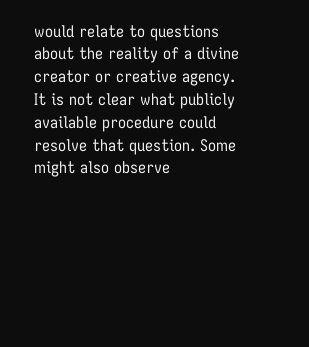would relate to questions about the reality of a divine creator or creative agency. It is not clear what publicly available procedure could resolve that question. Some might also observe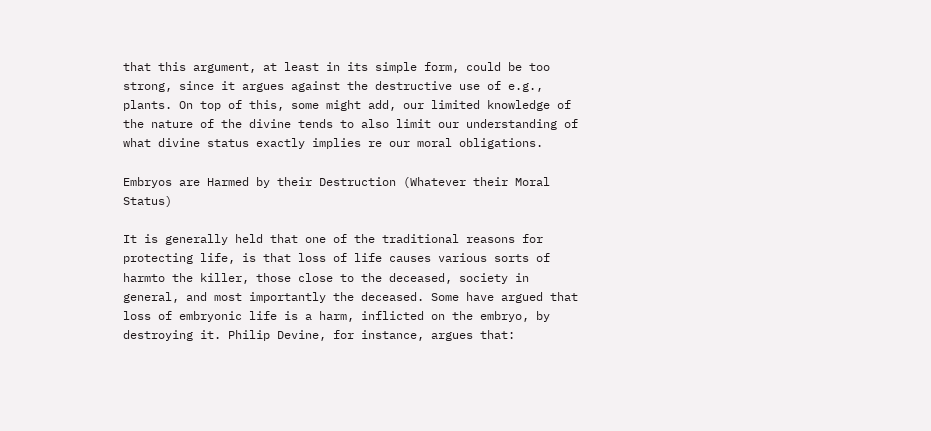that this argument, at least in its simple form, could be too strong, since it argues against the destructive use of e.g., plants. On top of this, some might add, our limited knowledge of the nature of the divine tends to also limit our understanding of what divine status exactly implies re our moral obligations.

Embryos are Harmed by their Destruction (Whatever their Moral Status)

It is generally held that one of the traditional reasons for protecting life, is that loss of life causes various sorts of harmto the killer, those close to the deceased, society in general, and most importantly the deceased. Some have argued that loss of embryonic life is a harm, inflicted on the embryo, by destroying it. Philip Devine, for instance, argues that: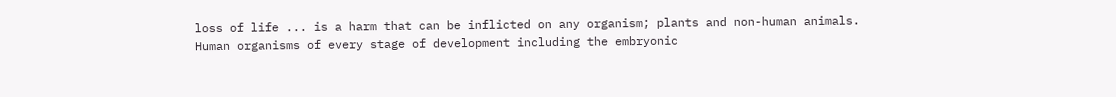loss of life ... is a harm that can be inflicted on any organism; plants and non-human animals. Human organisms of every stage of development including the embryonic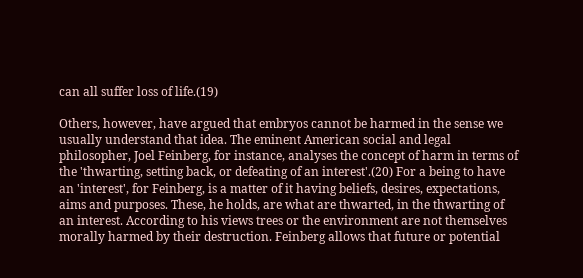can all suffer loss of life.(19)

Others, however, have argued that embryos cannot be harmed in the sense we usually understand that idea. The eminent American social and legal philosopher, Joel Feinberg, for instance, analyses the concept of harm in terms of the 'thwarting, setting back, or defeating of an interest'.(20) For a being to have an 'interest', for Feinberg, is a matter of it having beliefs, desires, expectations, aims and purposes. These, he holds, are what are thwarted, in the thwarting of an interest. According to his views trees or the environment are not themselves morally harmed by their destruction. Feinberg allows that future or potential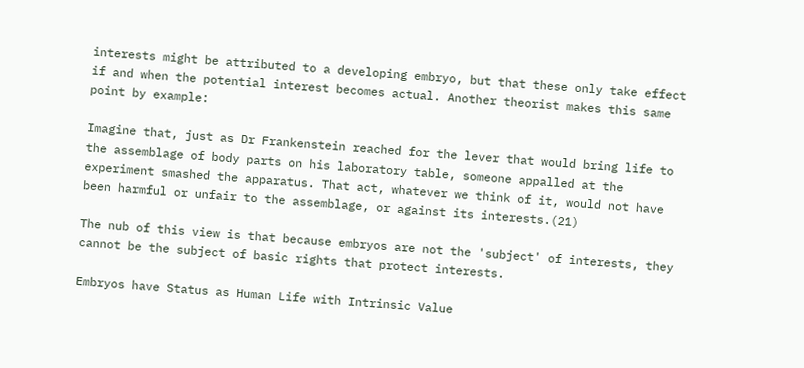interests might be attributed to a developing embryo, but that these only take effect if and when the potential interest becomes actual. Another theorist makes this same point by example:

Imagine that, just as Dr Frankenstein reached for the lever that would bring life to the assemblage of body parts on his laboratory table, someone appalled at the experiment smashed the apparatus. That act, whatever we think of it, would not have been harmful or unfair to the assemblage, or against its interests.(21)

The nub of this view is that because embryos are not the 'subject' of interests, they cannot be the subject of basic rights that protect interests.

Embryos have Status as Human Life with Intrinsic Value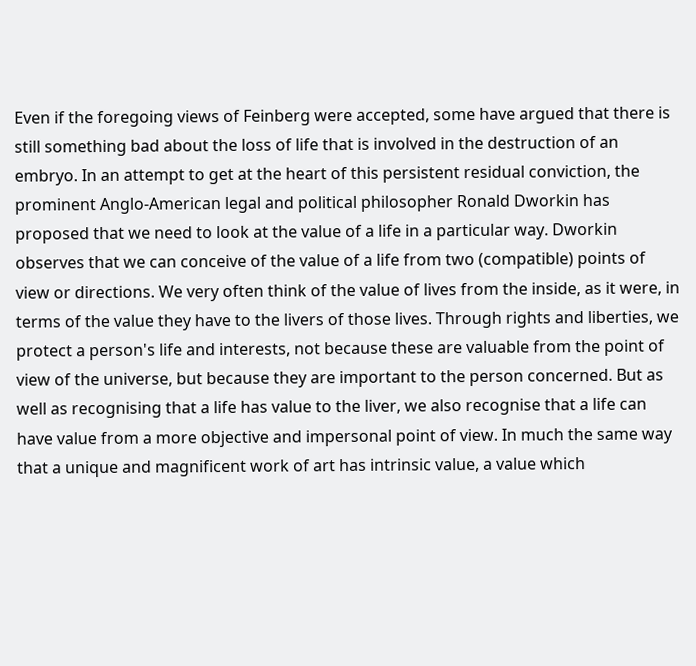Even if the foregoing views of Feinberg were accepted, some have argued that there is still something bad about the loss of life that is involved in the destruction of an embryo. In an attempt to get at the heart of this persistent residual conviction, the prominent Anglo-American legal and political philosopher Ronald Dworkin has proposed that we need to look at the value of a life in a particular way. Dworkin observes that we can conceive of the value of a life from two (compatible) points of view or directions. We very often think of the value of lives from the inside, as it were, in terms of the value they have to the livers of those lives. Through rights and liberties, we protect a person's life and interests, not because these are valuable from the point of view of the universe, but because they are important to the person concerned. But as well as recognising that a life has value to the liver, we also recognise that a life can have value from a more objective and impersonal point of view. In much the same way that a unique and magnificent work of art has intrinsic value, a value which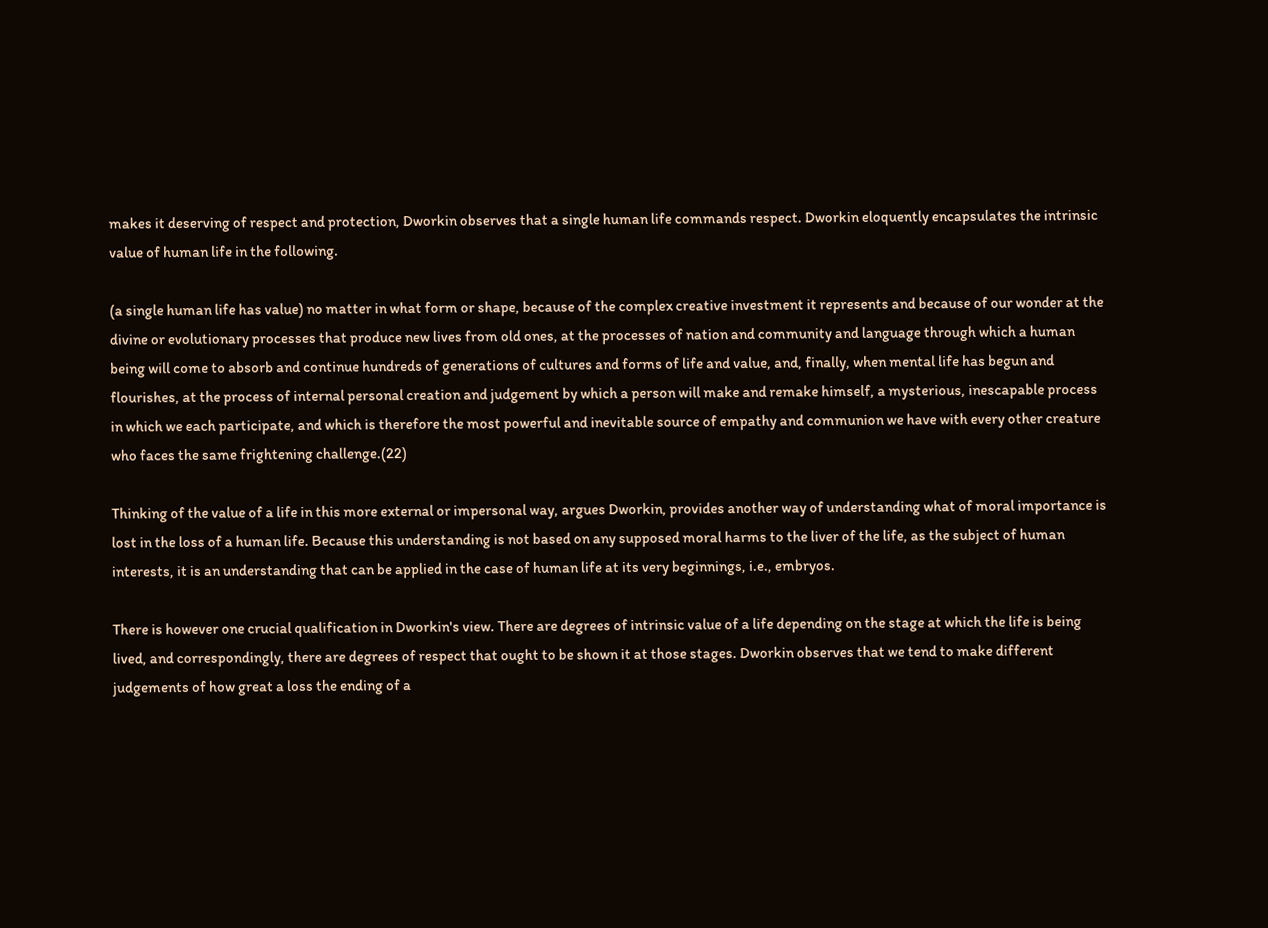makes it deserving of respect and protection, Dworkin observes that a single human life commands respect. Dworkin eloquently encapsulates the intrinsic value of human life in the following.

(a single human life has value) no matter in what form or shape, because of the complex creative investment it represents and because of our wonder at the divine or evolutionary processes that produce new lives from old ones, at the processes of nation and community and language through which a human being will come to absorb and continue hundreds of generations of cultures and forms of life and value, and, finally, when mental life has begun and flourishes, at the process of internal personal creation and judgement by which a person will make and remake himself, a mysterious, inescapable process in which we each participate, and which is therefore the most powerful and inevitable source of empathy and communion we have with every other creature who faces the same frightening challenge.(22)

Thinking of the value of a life in this more external or impersonal way, argues Dworkin, provides another way of understanding what of moral importance is lost in the loss of a human life. Because this understanding is not based on any supposed moral harms to the liver of the life, as the subject of human interests, it is an understanding that can be applied in the case of human life at its very beginnings, i.e., embryos.

There is however one crucial qualification in Dworkin's view. There are degrees of intrinsic value of a life depending on the stage at which the life is being lived, and correspondingly, there are degrees of respect that ought to be shown it at those stages. Dworkin observes that we tend to make different judgements of how great a loss the ending of a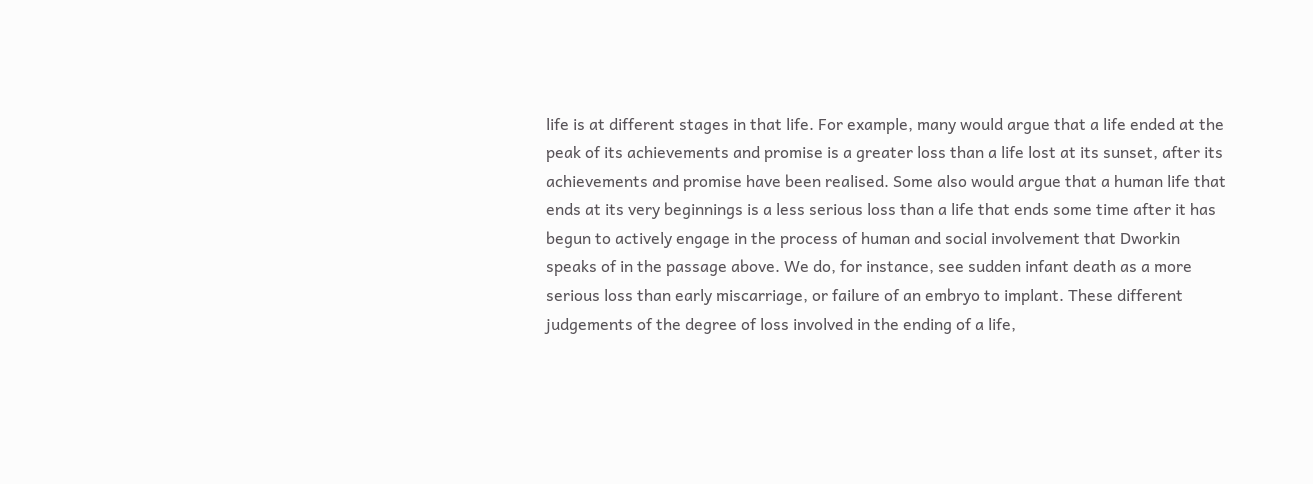life is at different stages in that life. For example, many would argue that a life ended at the peak of its achievements and promise is a greater loss than a life lost at its sunset, after its achievements and promise have been realised. Some also would argue that a human life that ends at its very beginnings is a less serious loss than a life that ends some time after it has begun to actively engage in the process of human and social involvement that Dworkin speaks of in the passage above. We do, for instance, see sudden infant death as a more serious loss than early miscarriage, or failure of an embryo to implant. These different judgements of the degree of loss involved in the ending of a life,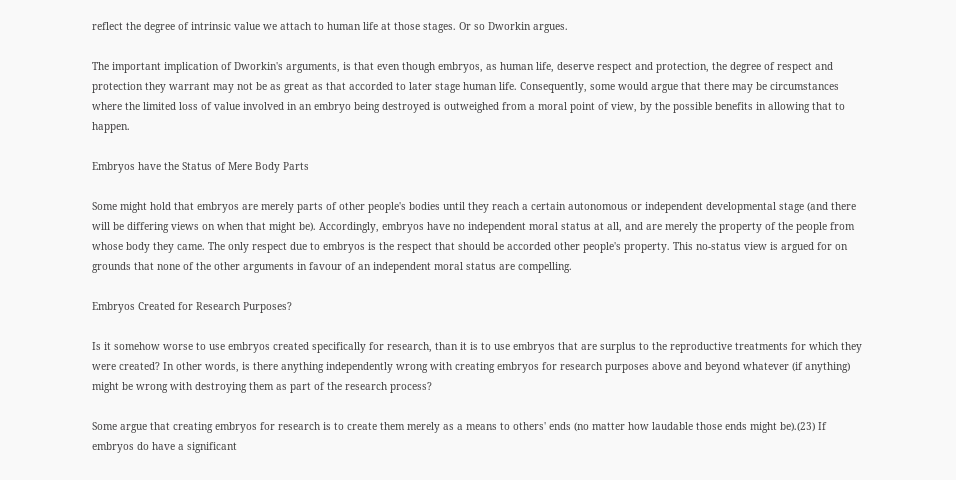reflect the degree of intrinsic value we attach to human life at those stages. Or so Dworkin argues.

The important implication of Dworkin's arguments, is that even though embryos, as human life, deserve respect and protection, the degree of respect and protection they warrant may not be as great as that accorded to later stage human life. Consequently, some would argue that there may be circumstances where the limited loss of value involved in an embryo being destroyed is outweighed from a moral point of view, by the possible benefits in allowing that to happen.

Embryos have the Status of Mere Body Parts

Some might hold that embryos are merely parts of other people's bodies until they reach a certain autonomous or independent developmental stage (and there will be differing views on when that might be). Accordingly, embryos have no independent moral status at all, and are merely the property of the people from whose body they came. The only respect due to embryos is the respect that should be accorded other people's property. This no-status view is argued for on grounds that none of the other arguments in favour of an independent moral status are compelling.

Embryos Created for Research Purposes?

Is it somehow worse to use embryos created specifically for research, than it is to use embryos that are surplus to the reproductive treatments for which they were created? In other words, is there anything independently wrong with creating embryos for research purposes above and beyond whatever (if anything) might be wrong with destroying them as part of the research process?

Some argue that creating embryos for research is to create them merely as a means to others' ends (no matter how laudable those ends might be).(23) If embryos do have a significant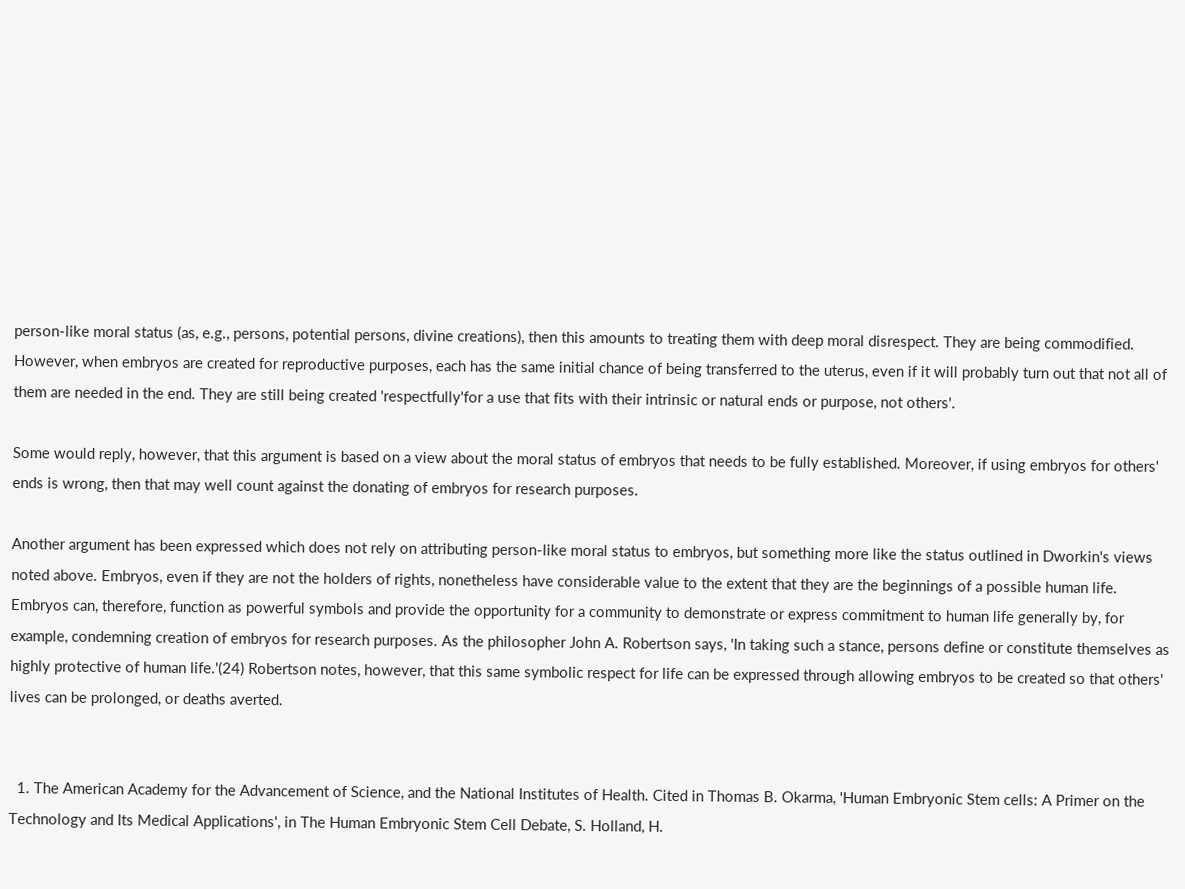person-like moral status (as, e.g., persons, potential persons, divine creations), then this amounts to treating them with deep moral disrespect. They are being commodified. However, when embryos are created for reproductive purposes, each has the same initial chance of being transferred to the uterus, even if it will probably turn out that not all of them are needed in the end. They are still being created 'respectfully'for a use that fits with their intrinsic or natural ends or purpose, not others'.

Some would reply, however, that this argument is based on a view about the moral status of embryos that needs to be fully established. Moreover, if using embryos for others' ends is wrong, then that may well count against the donating of embryos for research purposes.

Another argument has been expressed which does not rely on attributing person-like moral status to embryos, but something more like the status outlined in Dworkin's views noted above. Embryos, even if they are not the holders of rights, nonetheless have considerable value to the extent that they are the beginnings of a possible human life. Embryos can, therefore, function as powerful symbols and provide the opportunity for a community to demonstrate or express commitment to human life generally by, for example, condemning creation of embryos for research purposes. As the philosopher John A. Robertson says, 'In taking such a stance, persons define or constitute themselves as highly protective of human life.'(24) Robertson notes, however, that this same symbolic respect for life can be expressed through allowing embryos to be created so that others' lives can be prolonged, or deaths averted.


  1. The American Academy for the Advancement of Science, and the National Institutes of Health. Cited in Thomas B. Okarma, 'Human Embryonic Stem cells: A Primer on the Technology and Its Medical Applications', in The Human Embryonic Stem Cell Debate, S. Holland, H.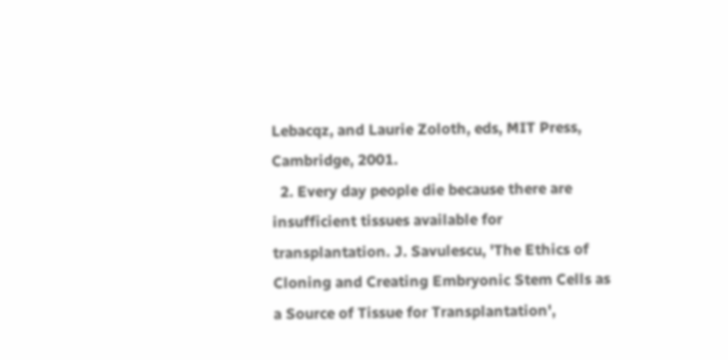Lebacqz, and Laurie Zoloth, eds, MIT Press, Cambridge, 2001.
  2. Every day people die because there are insufficient tissues available for transplantation. J. Savulescu, 'The Ethics of Cloning and Creating Embryonic Stem Cells as a Source of Tissue for Transplantation',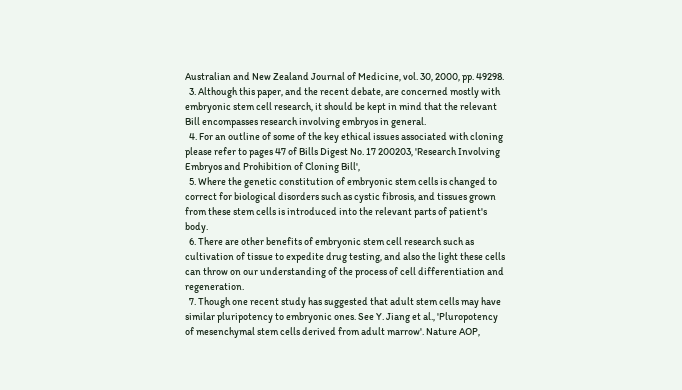Australian and New Zealand Journal of Medicine, vol. 30, 2000, pp. 49298.
  3. Although this paper, and the recent debate, are concerned mostly with embryonic stem cell research, it should be kept in mind that the relevant Bill encompasses research involving embryos in general.
  4. For an outline of some of the key ethical issues associated with cloning please refer to pages 47 of Bills Digest No. 17 200203, 'Research Involving Embryos and Prohibition of Cloning Bill',
  5. Where the genetic constitution of embryonic stem cells is changed to correct for biological disorders such as cystic fibrosis, and tissues grown from these stem cells is introduced into the relevant parts of patient's body.
  6. There are other benefits of embryonic stem cell research such as cultivation of tissue to expedite drug testing, and also the light these cells can throw on our understanding of the process of cell differentiation and regeneration.
  7. Though one recent study has suggested that adult stem cells may have similar pluripotency to embryonic ones. See Y. Jiang et al., 'Pluropotency of mesenchymal stem cells derived from adult marrow'. Nature AOP,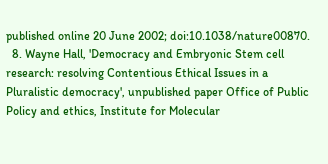published online 20 June 2002; doi:10.1038/nature00870.
  8. Wayne Hall, 'Democracy and Embryonic Stem cell research: resolving Contentious Ethical Issues in a Pluralistic democracy', unpublished paper Office of Public Policy and ethics, Institute for Molecular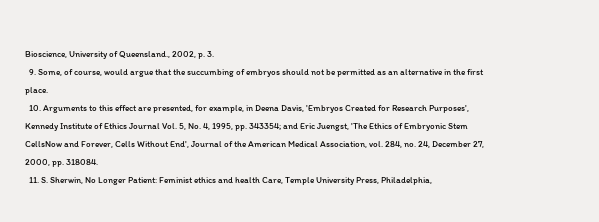Bioscience, University of Queensland., 2002, p. 3.
  9. Some, of course, would argue that the succumbing of embryos should not be permitted as an alternative in the first place.
  10. Arguments to this effect are presented, for example, in Deena Davis, 'Embryos Created for Research Purposes', Kennedy Institute of Ethics Journal Vol. 5, No. 4, 1995, pp. 343354; and Eric Juengst, 'The Ethics of Embryonic Stem CellsNow and Forever, Cells Without End', Journal of the American Medical Association, vol. 284, no. 24, December 27, 2000, pp. 318084.
  11. S. Sherwin, No Longer Patient: Feminist ethics and health Care, Temple University Press, Philadelphia,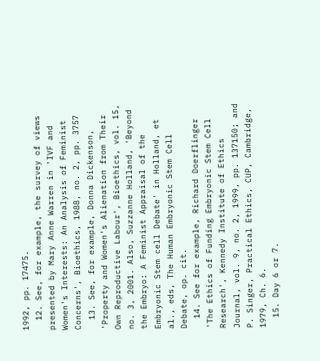1992, pp. 17475.
  12. See, for example, the survey of views presented by Mary Anne Warren in 'IVF and Women's Interests: An Analysis of Feminist Concerns', Bioethics, 1988, no. 2, pp. 3757
  13. See, for example, Donna Dickenson, 'Property and Women's Alienation from Their Own Reproductive Labour', Bioethics, vol. 15, no. 3, 2001. Also, Suzzanne Holland, 'Beyond the Embryo: A Feminist Appraisal of the Embryonic Stem cell Debate' in Holland, et al., eds, The Human Embryonic Stem Cell Debate, op. cit.
  14. See for example, Richard Doerflinger 'The Ethics of Funding Embryonic Stem Cell Research', Kennedy Institute of Ethics Journal, vol. 9, no. 2, 1999, pp. 137150; and P. Singer, Practical Ethics, CUP, Cambridge, 1979, Ch. 6.
  15. Day 6 or 7.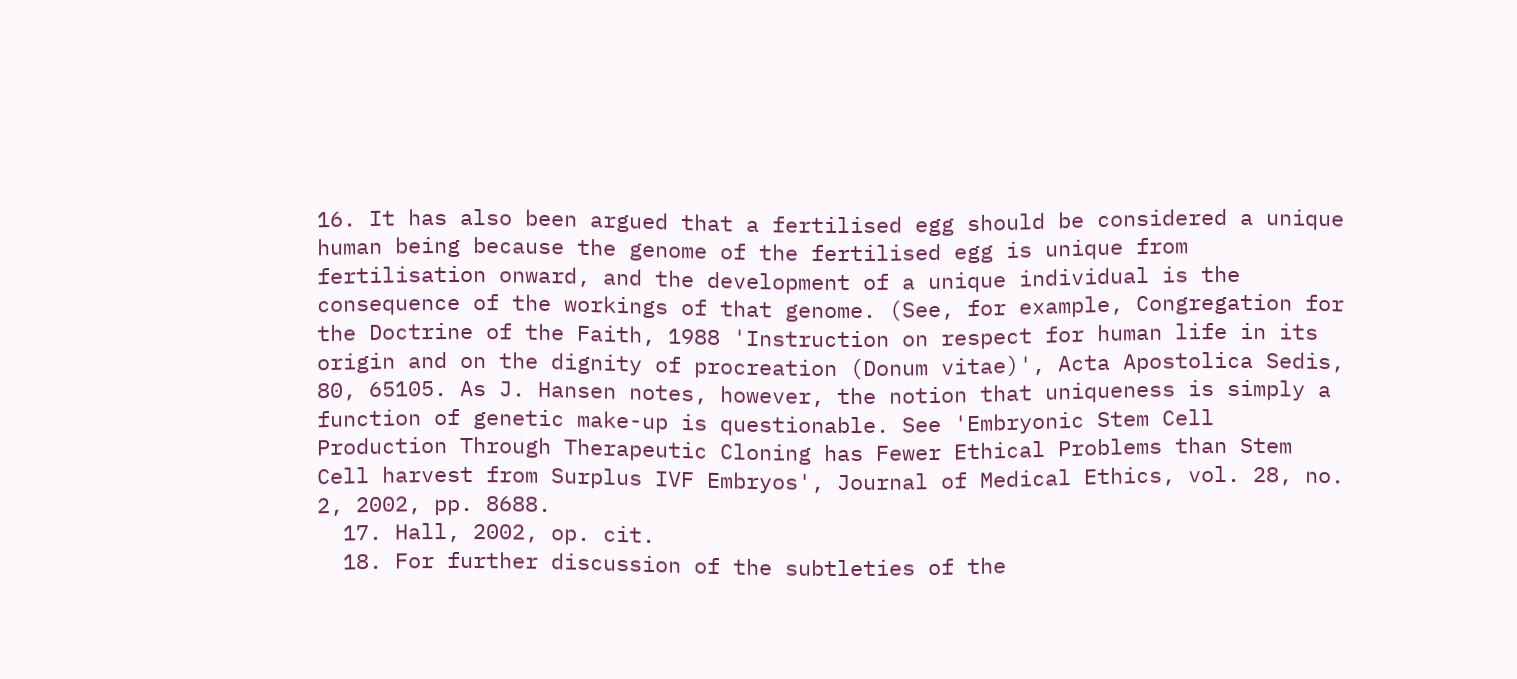16. It has also been argued that a fertilised egg should be considered a unique human being because the genome of the fertilised egg is unique from fertilisation onward, and the development of a unique individual is the consequence of the workings of that genome. (See, for example, Congregation for the Doctrine of the Faith, 1988 'Instruction on respect for human life in its origin and on the dignity of procreation (Donum vitae)', Acta Apostolica Sedis, 80, 65105. As J. Hansen notes, however, the notion that uniqueness is simply a function of genetic make-up is questionable. See 'Embryonic Stem Cell Production Through Therapeutic Cloning has Fewer Ethical Problems than Stem Cell harvest from Surplus IVF Embryos', Journal of Medical Ethics, vol. 28, no. 2, 2002, pp. 8688.
  17. Hall, 2002, op. cit.
  18. For further discussion of the subtleties of the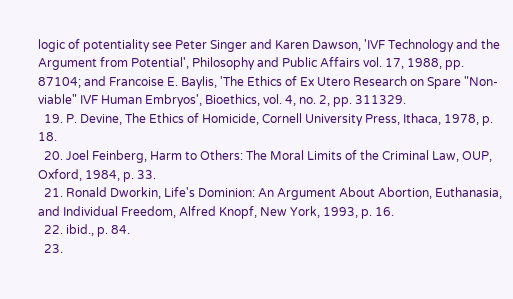logic of potentiality see Peter Singer and Karen Dawson, 'IVF Technology and the Argument from Potential', Philosophy and Public Affairs vol. 17, 1988, pp. 87104; and Francoise E. Baylis, 'The Ethics of Ex Utero Research on Spare "Non-viable" IVF Human Embryos', Bioethics, vol. 4, no. 2, pp. 311329.
  19. P. Devine, The Ethics of Homicide, Cornell University Press, Ithaca, 1978, p. 18.
  20. Joel Feinberg, Harm to Others: The Moral Limits of the Criminal Law, OUP, Oxford, 1984, p. 33.
  21. Ronald Dworkin, Life's Dominion: An Argument About Abortion, Euthanasia, and Individual Freedom, Alfred Knopf, New York, 1993, p. 16.
  22. ibid., p. 84.
  23.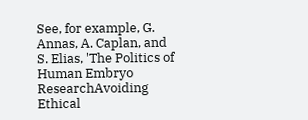See, for example, G. Annas, A. Caplan, and S. Elias, 'The Politics of Human Embryo ResearchAvoiding Ethical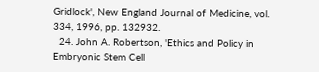Gridlock', New England Journal of Medicine, vol. 334, 1996, pp. 132932.
  24. John A. Robertson, 'Ethics and Policy in Embryonic Stem Cell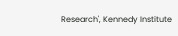Research', Kennedy Institute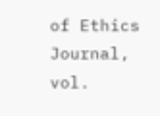of Ethics Journal, vol.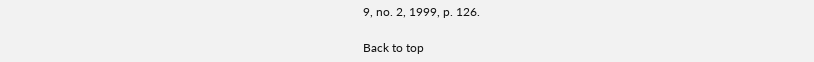9, no. 2, 1999, p. 126.

Back to top